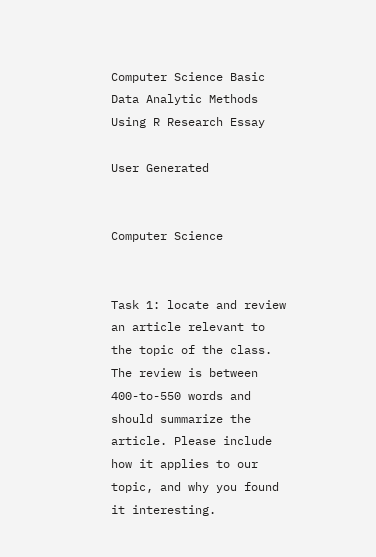Computer Science Basic Data Analytic Methods Using R Research Essay

User Generated


Computer Science


Task 1: locate and review an article relevant to the topic of the class. The review is between 400-to-550 words and should summarize the article. Please include how it applies to our topic, and why you found it interesting.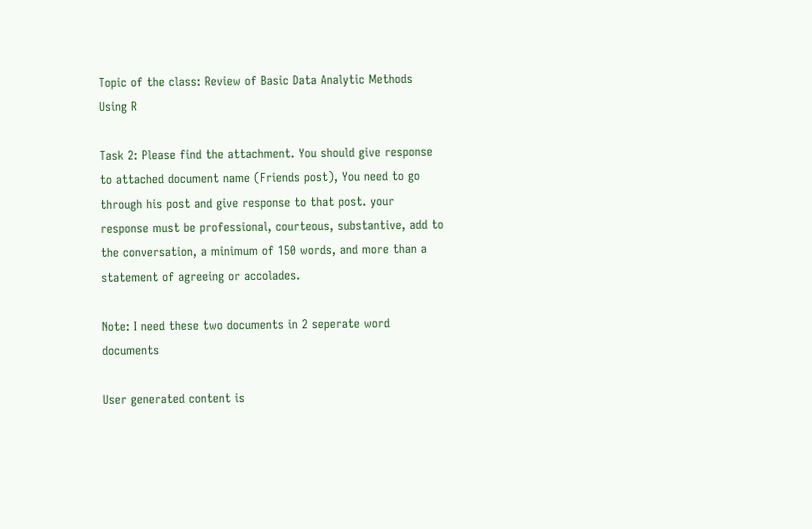Topic of the class: Review of Basic Data Analytic Methods Using R

Task 2: Please find the attachment. You should give response to attached document name (Friends post), You need to go through his post and give response to that post. your response must be professional, courteous, substantive, add to the conversation, a minimum of 150 words, and more than a statement of agreeing or accolades.

Note: I need these two documents in 2 seperate word documents

User generated content is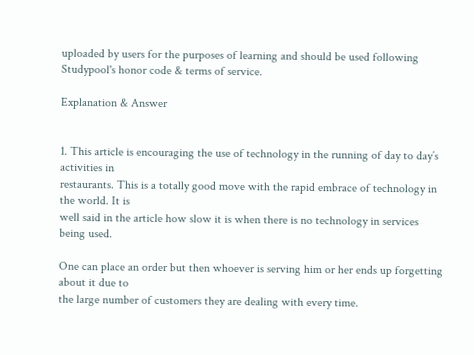uploaded by users for the purposes of learning and should be used following Studypool's honor code & terms of service.

Explanation & Answer


1. This article is encouraging the use of technology in the running of day to day’s activities in
restaurants. This is a totally good move with the rapid embrace of technology in the world. It is
well said in the article how slow it is when there is no technology in services being used.

One can place an order but then whoever is serving him or her ends up forgetting about it due to
the large number of customers they are dealing with every time.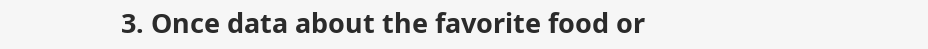3. Once data about the favorite food or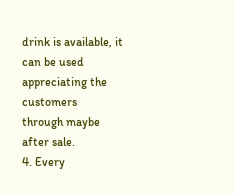drink is available, it can be used appreciating the customers
through maybe after sale.
4. Every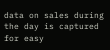data on sales during the day is captured for easy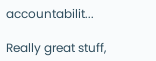accountabilit...

Really great stuff,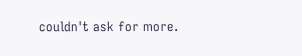couldn't ask for more.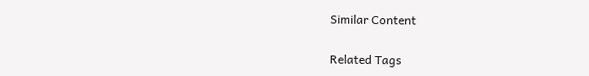Similar Content

Related Tags